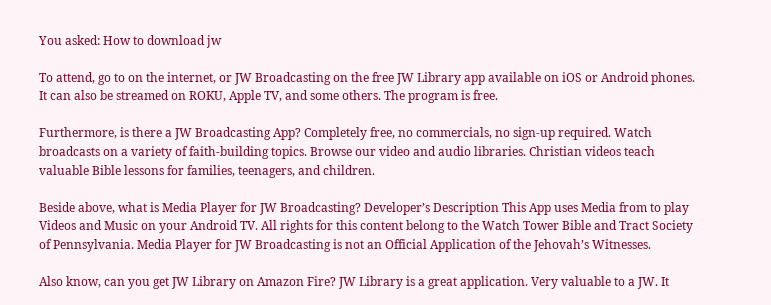You asked: How to download jw

To attend, go to on the internet, or JW Broadcasting on the free JW Library app available on iOS or Android phones. It can also be streamed on ROKU, Apple TV, and some others. The program is free.

Furthermore, is there a JW Broadcasting App? Completely free, no commercials, no sign-up required. Watch broadcasts on a variety of faith-building topics. Browse our video and audio libraries. Christian videos teach valuable Bible lessons for families, teenagers, and children.

Beside above, what is Media Player for JW Broadcasting? Developer’s Description This App uses Media from to play Videos and Music on your Android TV. All rights for this content belong to the Watch Tower Bible and Tract Society of Pennsylvania. Media Player for JW Broadcasting is not an Official Application of the Jehovah’s Witnesses.

Also know, can you get JW Library on Amazon Fire? JW Library is a great application. Very valuable to a JW. It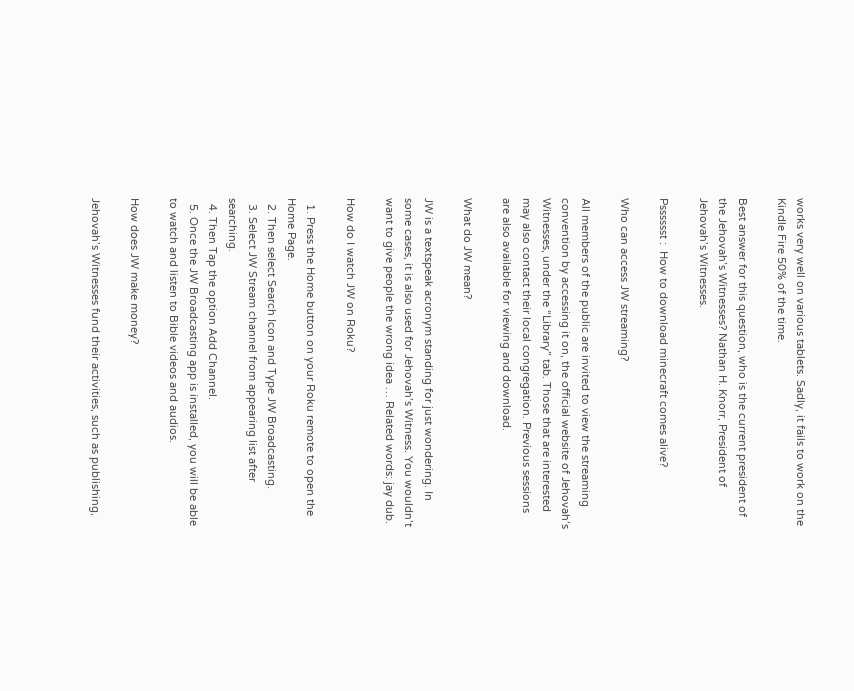works very well on various tablets. Sadly, it fails to work on the Kindle Fire 50% of the time.

Best answer for this question, who is the current president of the Jehovah’s Witnesses? Nathan H. Knorr, President of Jehovah’s Witnesses.

Psssssst :  How to download minecraft comes alive?

Who can access JW streaming?

All members of the public are invited to view the streaming convention by accessing it on, the official website of Jehovah’s Witnesses, under the “Library” tab. Those that are interested may also contact their local congregation. Previous sessions are also available for viewing and download.

What do JW mean?

JW is a textspeak acronym standing for just wondering. In some cases, it is also used for Jehovah’s Witness. You wouldn’t want to give people the wrong idea … Related words: jay dub.

How do I watch JW on Roku?

  1. Press the Home button on your Roku remote to open the Home Page.
  2. Then select Search Icon and Type JW Broadcasting.
  3. Select JW Stream channel from appearing list after searching.
  4. Then Tap the option Add Channel.
  5. Once the JW Broadcasting app is installed, you will be able to watch and listen to Bible videos and audios.

How does JW make money?

Jehovah’s Witnesses fund their activities, such as publishing,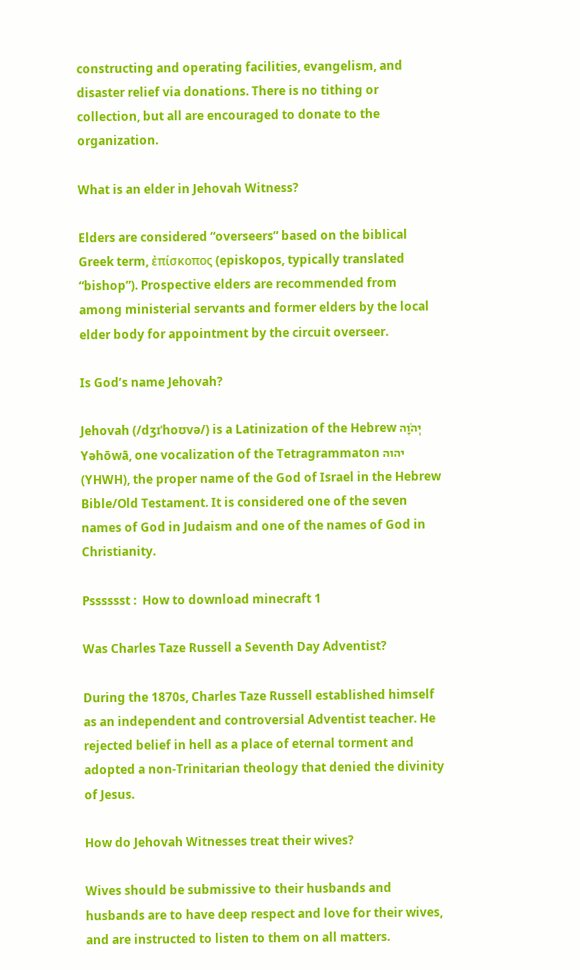constructing and operating facilities, evangelism, and disaster relief via donations. There is no tithing or collection, but all are encouraged to donate to the organization.

What is an elder in Jehovah Witness?

Elders are considered “overseers” based on the biblical Greek term, ἐπίσκοπος (episkopos, typically translated “bishop”). Prospective elders are recommended from among ministerial servants and former elders by the local elder body for appointment by the circuit overseer.

Is God’s name Jehovah?

Jehovah (/dʒɪˈhoʊvə/) is a Latinization of the Hebrew יְהֹוָה Yəhōwā, one vocalization of the Tetragrammaton יהוה (YHWH), the proper name of the God of Israel in the Hebrew Bible/Old Testament. It is considered one of the seven names of God in Judaism and one of the names of God in Christianity.

Psssssst :  How to download minecraft 1

Was Charles Taze Russell a Seventh Day Adventist?

During the 1870s, Charles Taze Russell established himself as an independent and controversial Adventist teacher. He rejected belief in hell as a place of eternal torment and adopted a non-Trinitarian theology that denied the divinity of Jesus.

How do Jehovah Witnesses treat their wives?

Wives should be submissive to their husbands and husbands are to have deep respect and love for their wives, and are instructed to listen to them on all matters.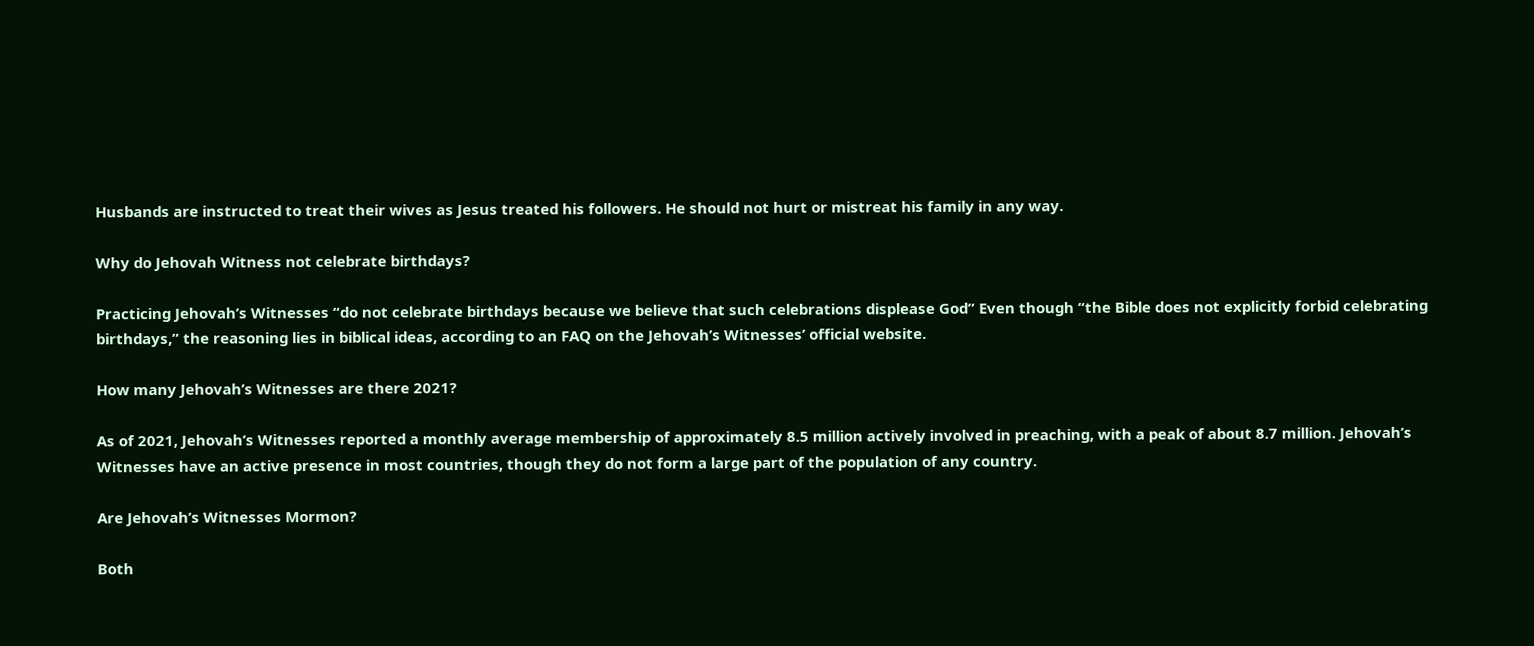Husbands are instructed to treat their wives as Jesus treated his followers. He should not hurt or mistreat his family in any way.

Why do Jehovah Witness not celebrate birthdays?

Practicing Jehovah’s Witnesses “do not celebrate birthdays because we believe that such celebrations displease God” Even though “the Bible does not explicitly forbid celebrating birthdays,” the reasoning lies in biblical ideas, according to an FAQ on the Jehovah’s Witnesses’ official website.

How many Jehovah’s Witnesses are there 2021?

As of 2021, Jehovah’s Witnesses reported a monthly average membership of approximately 8.5 million actively involved in preaching, with a peak of about 8.7 million. Jehovah’s Witnesses have an active presence in most countries, though they do not form a large part of the population of any country.

Are Jehovah’s Witnesses Mormon?

Both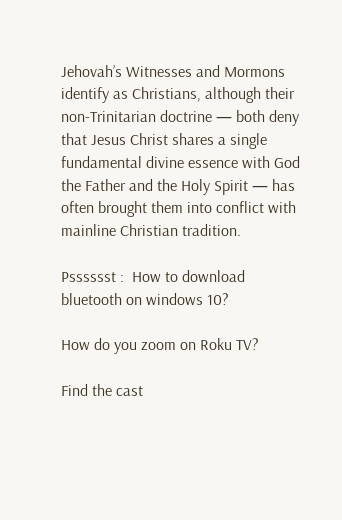Jehovah’s Witnesses and Mormons identify as Christians, although their non-Trinitarian doctrine — both deny that Jesus Christ shares a single fundamental divine essence with God the Father and the Holy Spirit — has often brought them into conflict with mainline Christian tradition.

Psssssst :  How to download bluetooth on windows 10?

How do you zoom on Roku TV?

Find the cast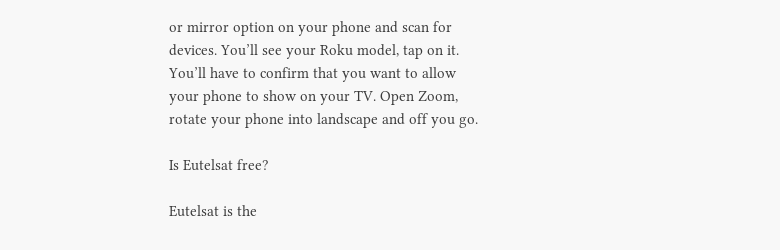or mirror option on your phone and scan for devices. You’ll see your Roku model, tap on it. You’ll have to confirm that you want to allow your phone to show on your TV. Open Zoom, rotate your phone into landscape and off you go.

Is Eutelsat free?

Eutelsat is the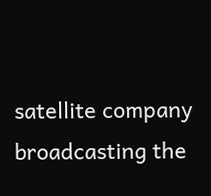satellite company broadcasting the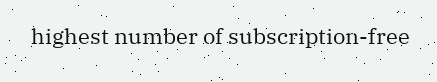highest number of subscription-free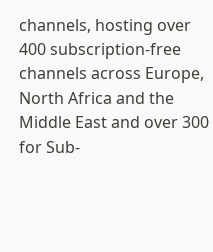channels, hosting over 400 subscription-free channels across Europe, North Africa and the Middle East and over 300 for Sub-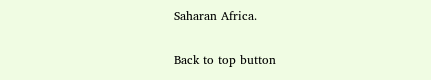Saharan Africa.

Back to top button